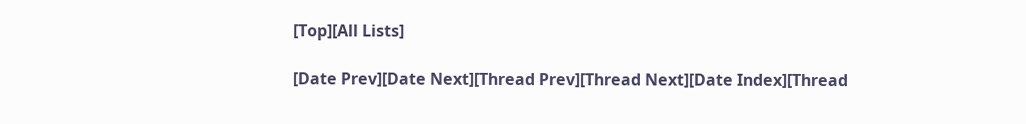[Top][All Lists]

[Date Prev][Date Next][Thread Prev][Thread Next][Date Index][Thread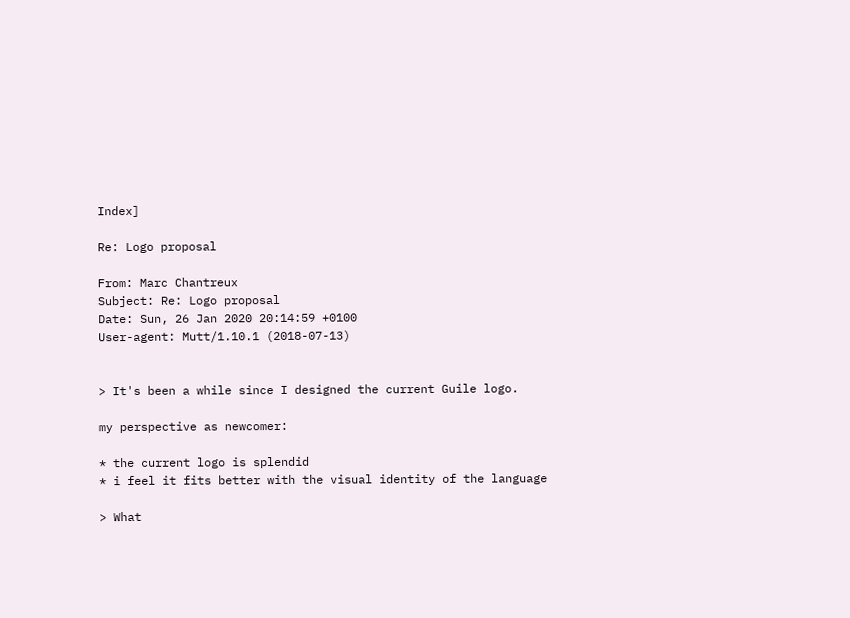Index]

Re: Logo proposal

From: Marc Chantreux
Subject: Re: Logo proposal
Date: Sun, 26 Jan 2020 20:14:59 +0100
User-agent: Mutt/1.10.1 (2018-07-13)


> It's been a while since I designed the current Guile logo.

my perspective as newcomer:

* the current logo is splendid
* i feel it fits better with the visual identity of the language

> What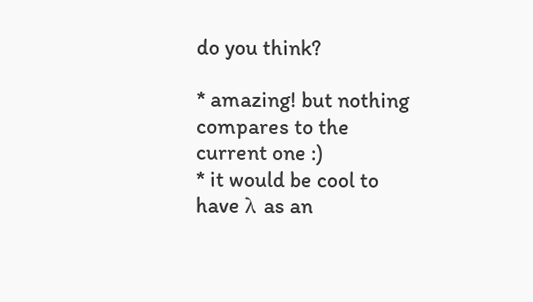do you think?

* amazing! but nothing compares to the current one :)
* it would be cool to have λ as an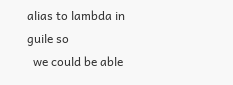alias to lambda in guile so
  we could be able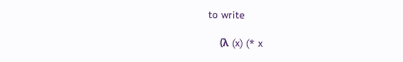to write

    (λ (x) (* x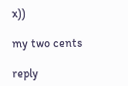x))

my two cents

reply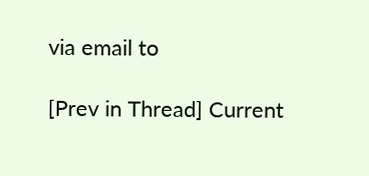via email to

[Prev in Thread] Current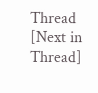Thread [Next in Thread]